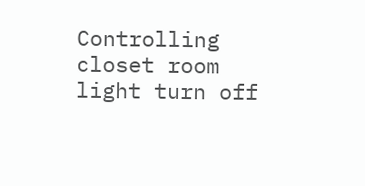Controlling closet room light turn off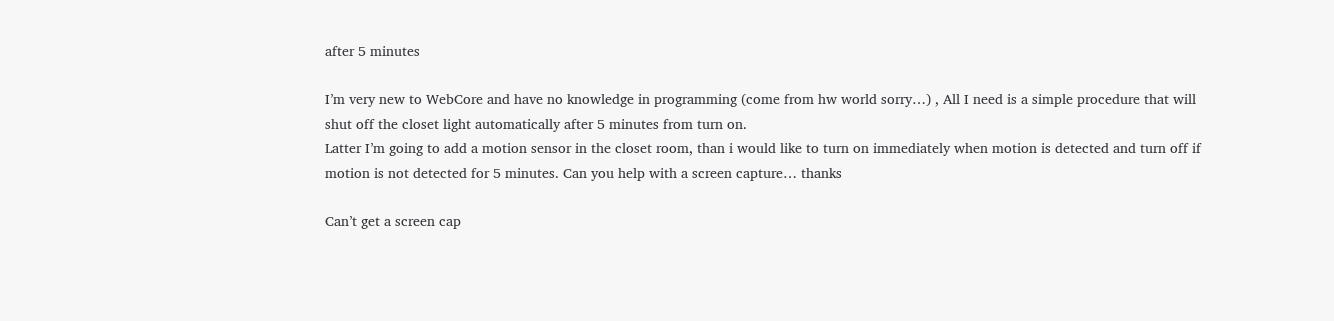after 5 minutes

I’m very new to WebCore and have no knowledge in programming (come from hw world sorry…) , All I need is a simple procedure that will shut off the closet light automatically after 5 minutes from turn on.
Latter I’m going to add a motion sensor in the closet room, than i would like to turn on immediately when motion is detected and turn off if motion is not detected for 5 minutes. Can you help with a screen capture… thanks

Can’t get a screen cap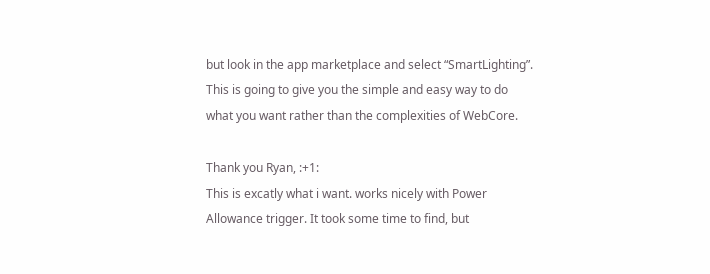but look in the app marketplace and select “SmartLighting”. This is going to give you the simple and easy way to do what you want rather than the complexities of WebCore.

Thank you Ryan, :+1:
This is excatly what i want. works nicely with Power Allowance trigger. It took some time to find, but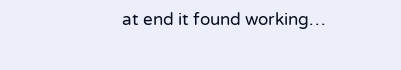at end it found working…